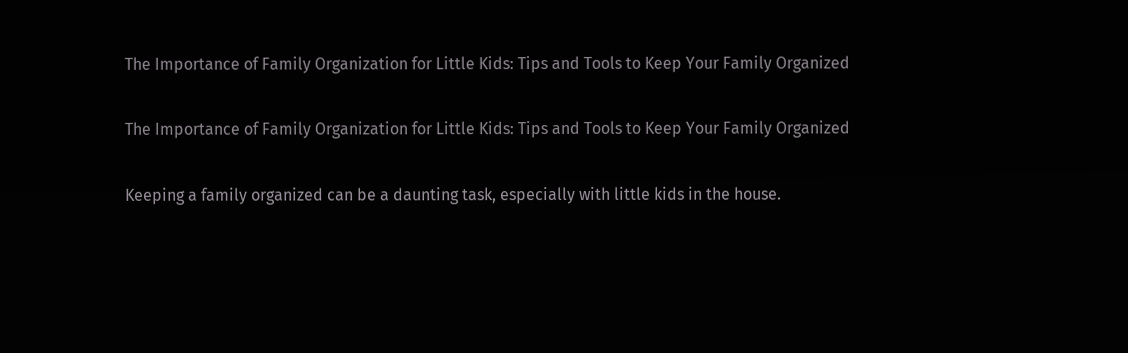The Importance of Family Organization for Little Kids: Tips and Tools to Keep Your Family Organized

The Importance of Family Organization for Little Kids: Tips and Tools to Keep Your Family Organized

Keeping a family organized can be a daunting task, especially with little kids in the house.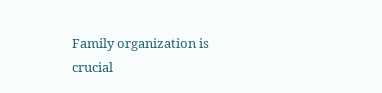Family organization is crucial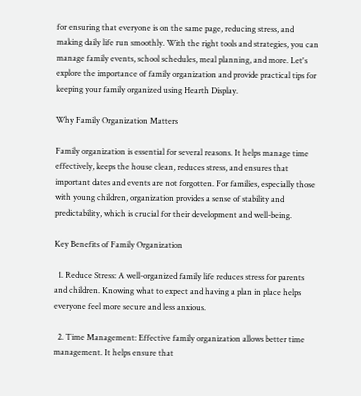for ensuring that everyone is on the same page, reducing stress, and making daily life run smoothly. With the right tools and strategies, you can manage family events, school schedules, meal planning, and more. Let's explore the importance of family organization and provide practical tips for keeping your family organized using Hearth Display.

Why Family Organization Matters

Family organization is essential for several reasons. It helps manage time effectively, keeps the house clean, reduces stress, and ensures that important dates and events are not forgotten. For families, especially those with young children, organization provides a sense of stability and predictability, which is crucial for their development and well-being.

Key Benefits of Family Organization

  1. Reduce Stress: A well-organized family life reduces stress for parents and children. Knowing what to expect and having a plan in place helps everyone feel more secure and less anxious.

  2. Time Management: Effective family organization allows better time management. It helps ensure that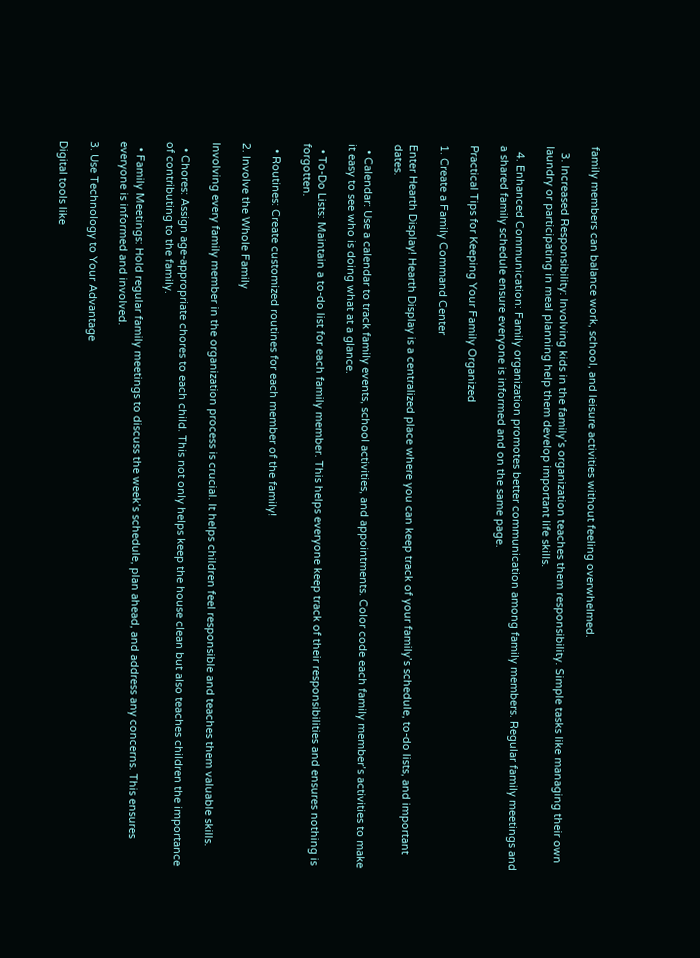family members can balance work, school, and leisure activities without feeling overwhelmed.

  3. Increased Responsibility: Involving kids in the family’s organization teaches them responsibility. Simple tasks like managing their own laundry or participating in meal planning help them develop important life skills.

  4. Enhanced Communication: Family organization promotes better communication among family members. Regular family meetings and a shared family schedule ensure everyone is informed and on the same page.

Practical Tips for Keeping Your Family Organized

1. Create a Family Command Center

Enter Hearth Display! Hearth Display is a centralized place where you can keep track of your family’s schedule, to-do lists, and important dates.

  • Calendar: Use a calendar to track family events, school activities, and appointments. Color code each family member’s activities to make it easy to see who is doing what at a glance.

  • To-Do Lists: Maintain a to-do list for each family member. This helps everyone keep track of their responsibilities and ensures nothing is forgotten.

  • Routines: Create customized routines for each member of the family!

2. Involve the Whole Family

Involving every family member in the organization process is crucial. It helps children feel responsible and teaches them valuable skills.

  • Chores: Assign age-appropriate chores to each child. This not only helps keep the house clean but also teaches children the importance of contributing to the family.

  • Family Meetings: Hold regular family meetings to discuss the week’s schedule, plan ahead, and address any concerns. This ensures everyone is informed and involved.

3. Use Technology to Your Advantage

Digital tools like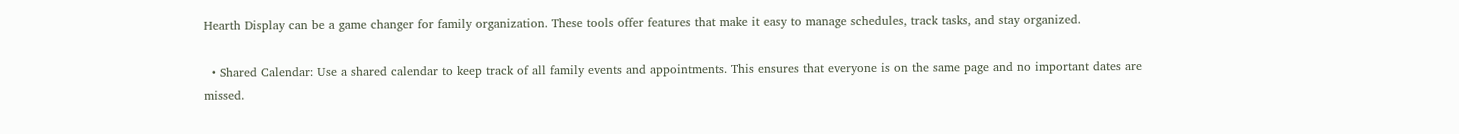Hearth Display can be a game changer for family organization. These tools offer features that make it easy to manage schedules, track tasks, and stay organized.

  • Shared Calendar: Use a shared calendar to keep track of all family events and appointments. This ensures that everyone is on the same page and no important dates are missed.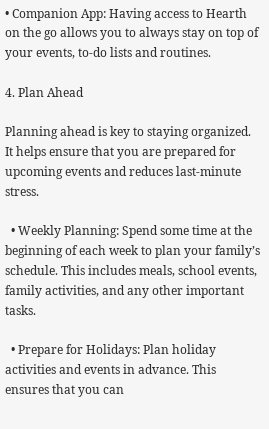• Companion App: Having access to Hearth on the go allows you to always stay on top of your events, to-do lists and routines.

4. Plan Ahead

Planning ahead is key to staying organized. It helps ensure that you are prepared for upcoming events and reduces last-minute stress.

  • Weekly Planning: Spend some time at the beginning of each week to plan your family’s schedule. This includes meals, school events, family activities, and any other important tasks.

  • Prepare for Holidays: Plan holiday activities and events in advance. This ensures that you can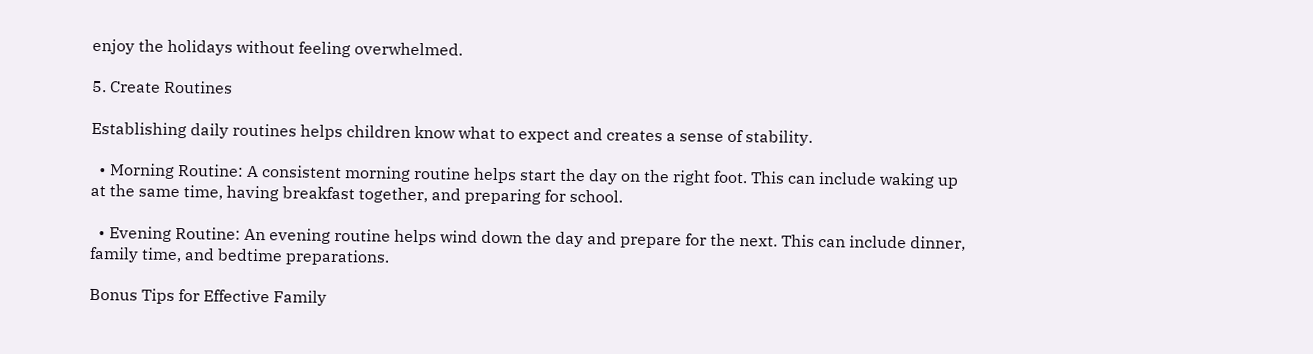enjoy the holidays without feeling overwhelmed.

5. Create Routines

Establishing daily routines helps children know what to expect and creates a sense of stability.

  • Morning Routine: A consistent morning routine helps start the day on the right foot. This can include waking up at the same time, having breakfast together, and preparing for school.

  • Evening Routine: An evening routine helps wind down the day and prepare for the next. This can include dinner, family time, and bedtime preparations.

Bonus Tips for Effective Family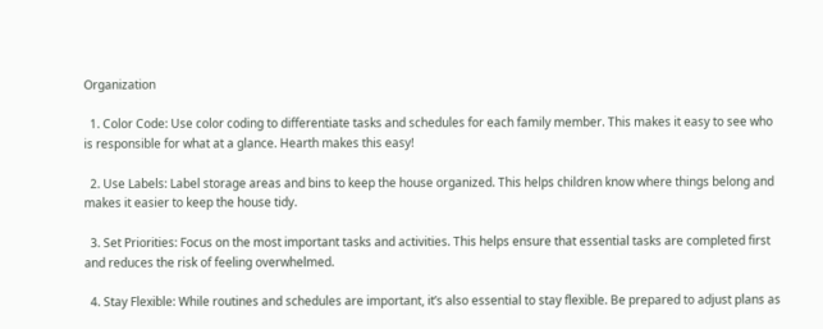Organization

  1. Color Code: Use color coding to differentiate tasks and schedules for each family member. This makes it easy to see who is responsible for what at a glance. Hearth makes this easy!

  2. Use Labels: Label storage areas and bins to keep the house organized. This helps children know where things belong and makes it easier to keep the house tidy.

  3. Set Priorities: Focus on the most important tasks and activities. This helps ensure that essential tasks are completed first and reduces the risk of feeling overwhelmed.

  4. Stay Flexible: While routines and schedules are important, it’s also essential to stay flexible. Be prepared to adjust plans as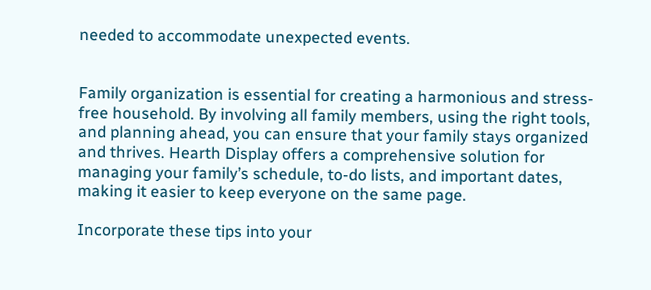needed to accommodate unexpected events.


Family organization is essential for creating a harmonious and stress-free household. By involving all family members, using the right tools, and planning ahead, you can ensure that your family stays organized and thrives. Hearth Display offers a comprehensive solution for managing your family’s schedule, to-do lists, and important dates, making it easier to keep everyone on the same page.

Incorporate these tips into your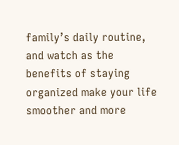family’s daily routine, and watch as the benefits of staying organized make your life smoother and more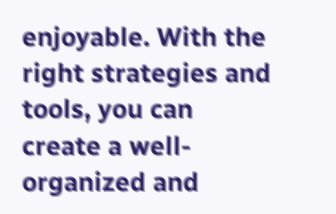enjoyable. With the right strategies and tools, you can create a well-organized and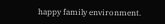happy family environment.